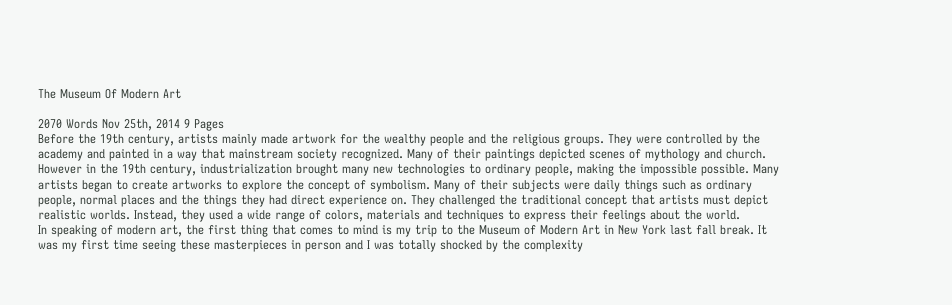The Museum Of Modern Art

2070 Words Nov 25th, 2014 9 Pages
Before the 19th century, artists mainly made artwork for the wealthy people and the religious groups. They were controlled by the academy and painted in a way that mainstream society recognized. Many of their paintings depicted scenes of mythology and church. However in the 19th century, industrialization brought many new technologies to ordinary people, making the impossible possible. Many artists began to create artworks to explore the concept of symbolism. Many of their subjects were daily things such as ordinary people, normal places and the things they had direct experience on. They challenged the traditional concept that artists must depict realistic worlds. Instead, they used a wide range of colors, materials and techniques to express their feelings about the world.
In speaking of modern art, the first thing that comes to mind is my trip to the Museum of Modern Art in New York last fall break. It was my first time seeing these masterpieces in person and I was totally shocked by the complexity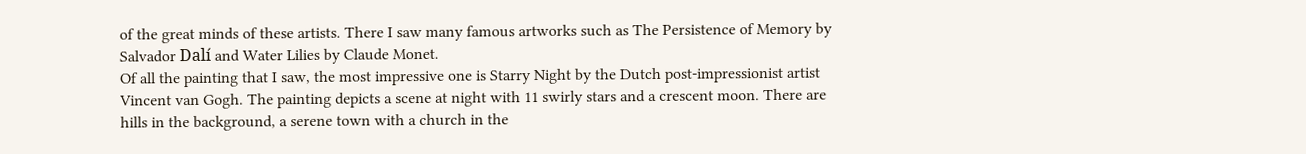of the great minds of these artists. There I saw many famous artworks such as The Persistence of Memory by Salvador Dalí and Water Lilies by Claude Monet.
Of all the painting that I saw, the most impressive one is Starry Night by the Dutch post-impressionist artist Vincent van Gogh. The painting depicts a scene at night with 11 swirly stars and a crescent moon. There are hills in the background, a serene town with a church in the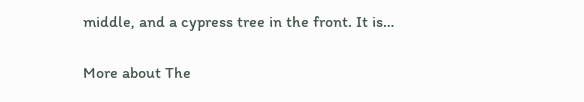middle, and a cypress tree in the front. It is…

More about The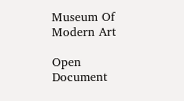Museum Of Modern Art

Open Document